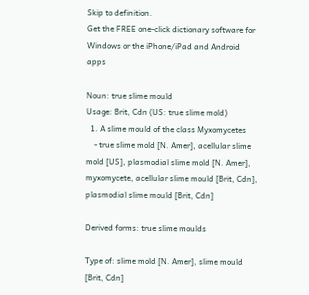Skip to definition.
Get the FREE one-click dictionary software for Windows or the iPhone/iPad and Android apps

Noun: true slime mould
Usage: Brit, Cdn (US: true slime mold)
  1. A slime mould of the class Myxomycetes
    - true slime mold [N. Amer], acellular slime mold [US], plasmodial slime mold [N. Amer], myxomycete, acellular slime mould [Brit, Cdn], plasmodial slime mould [Brit, Cdn]

Derived forms: true slime moulds

Type of: slime mold [N. Amer], slime mould [Brit, Cdn]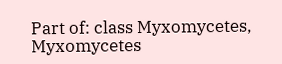Part of: class Myxomycetes, Myxomycetes